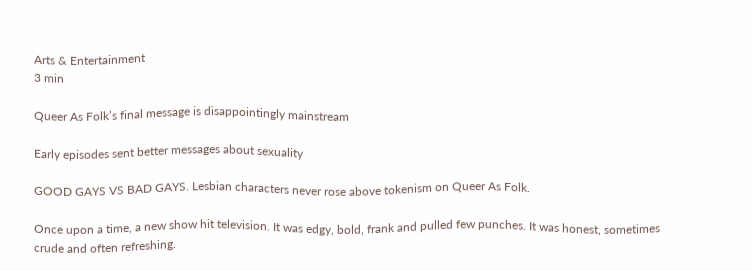Arts & Entertainment
3 min

Queer As Folk’s final message is disappointingly mainstream

Early episodes sent better messages about sexuality

GOOD GAYS VS BAD GAYS. Lesbian characters never rose above tokenism on Queer As Folk.

Once upon a time, a new show hit television. It was edgy, bold, frank and pulled few punches. It was honest, sometimes crude and often refreshing.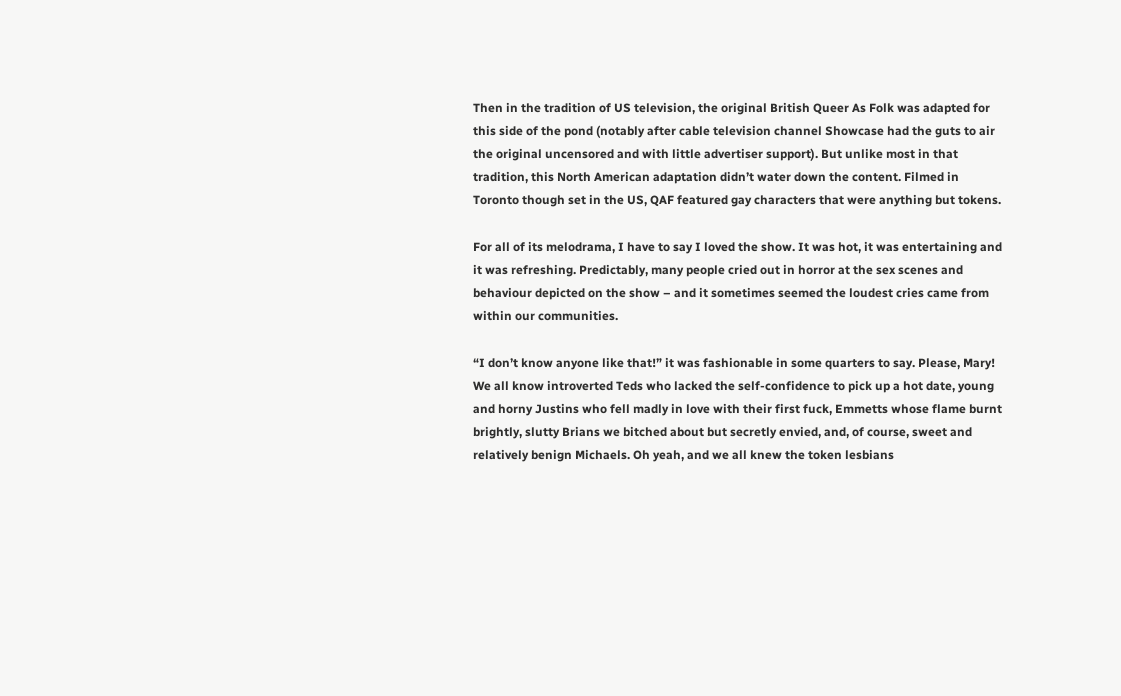Then in the tradition of US television, the original British Queer As Folk was adapted for this side of the pond (notably after cable television channel Showcase had the guts to air the original uncensored and with little advertiser support). But unlike most in that tradition, this North American adaptation didn’t water down the content. Filmed in Toronto though set in the US, QAF featured gay characters that were anything but tokens.

For all of its melodrama, I have to say I loved the show. It was hot, it was entertaining and it was refreshing. Predictably, many people cried out in horror at the sex scenes and behaviour depicted on the show – and it sometimes seemed the loudest cries came from within our communities.

“I don’t know anyone like that!” it was fashionable in some quarters to say. Please, Mary! We all know introverted Teds who lacked the self-confidence to pick up a hot date, young and horny Justins who fell madly in love with their first fuck, Emmetts whose flame burnt brightly, slutty Brians we bitched about but secretly envied, and, of course, sweet and relatively benign Michaels. Oh yeah, and we all knew the token lesbians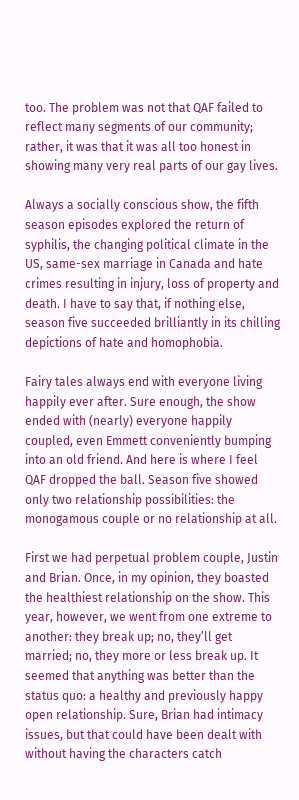too. The problem was not that QAF failed to reflect many segments of our community; rather, it was that it was all too honest in showing many very real parts of our gay lives.

Always a socially conscious show, the fifth season episodes explored the return of syphilis, the changing political climate in the US, same-sex marriage in Canada and hate crimes resulting in injury, loss of property and death. I have to say that, if nothing else, season five succeeded brilliantly in its chilling depictions of hate and homophobia.

Fairy tales always end with everyone living happily ever after. Sure enough, the show ended with (nearly) everyone happily coupled, even Emmett conveniently bumping into an old friend. And here is where I feel QAF dropped the ball. Season five showed only two relationship possibilities: the monogamous couple or no relationship at all.

First we had perpetual problem couple, Justin and Brian. Once, in my opinion, they boasted the healthiest relationship on the show. This year, however, we went from one extreme to another: they break up; no, they’ll get married; no, they more or less break up. It seemed that anything was better than the status quo: a healthy and previously happy open relationship. Sure, Brian had intimacy issues, but that could have been dealt with without having the characters catch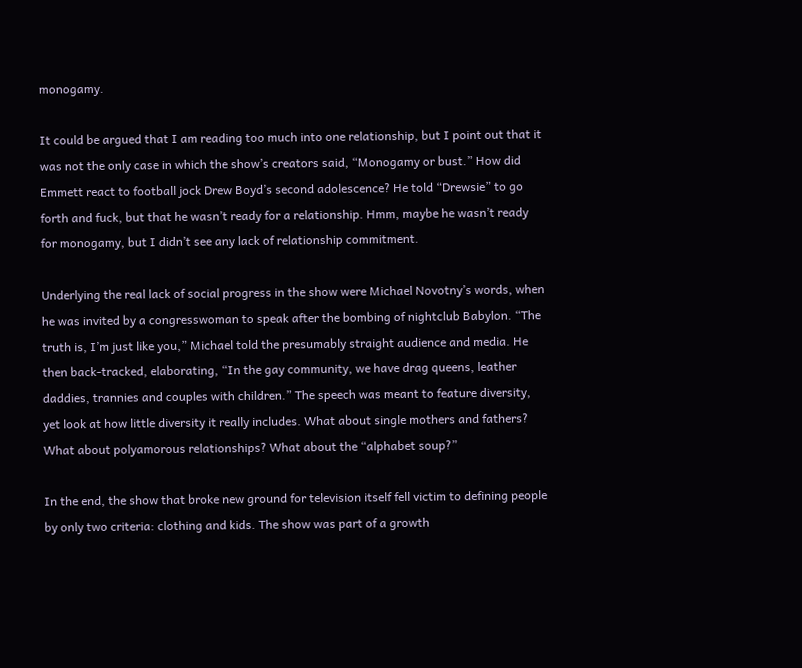monogamy.

It could be argued that I am reading too much into one relationship, but I point out that it was not the only case in which the show’s creators said, “Monogamy or bust.” How did Emmett react to football jock Drew Boyd’s second adolescence? He told “Drewsie” to go forth and fuck, but that he wasn’t ready for a relationship. Hmm, maybe he wasn’t ready for monogamy, but I didn’t see any lack of relationship commitment.

Underlying the real lack of social progress in the show were Michael Novotny’s words, when he was invited by a congresswoman to speak after the bombing of nightclub Babylon. “The truth is, I’m just like you,” Michael told the presumably straight audience and media. He then back-tracked, elaborating, “In the gay community, we have drag queens, leather daddies, trannies and couples with children.” The speech was meant to feature diversity, yet look at how little diversity it really includes. What about single mothers and fathers? What about polyamorous relationships? What about the “alphabet soup?”

In the end, the show that broke new ground for television itself fell victim to defining people by only two criteria: clothing and kids. The show was part of a growth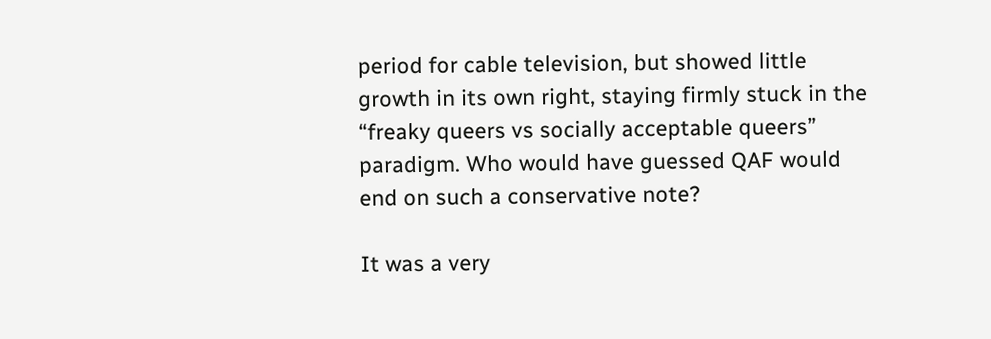period for cable television, but showed little growth in its own right, staying firmly stuck in the “freaky queers vs socially acceptable queers” paradigm. Who would have guessed QAF would end on such a conservative note?

It was a very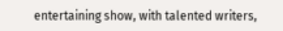entertaining show, with talented writers,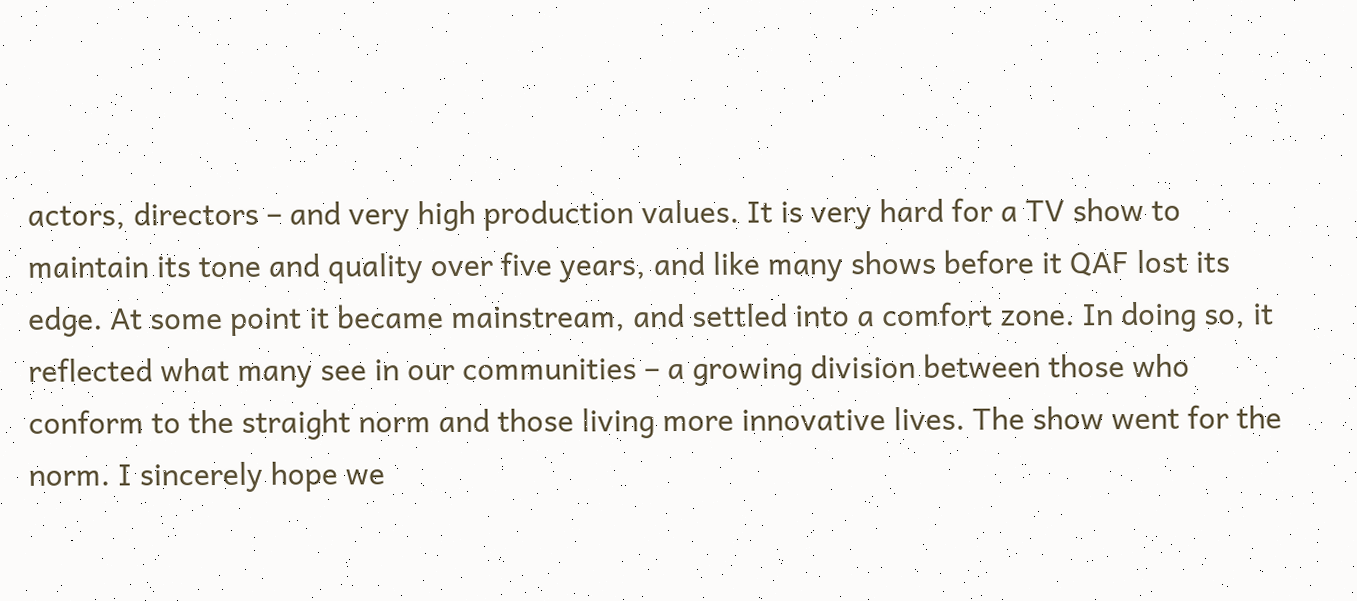actors, directors – and very high production values. It is very hard for a TV show to maintain its tone and quality over five years, and like many shows before it QAF lost its edge. At some point it became mainstream, and settled into a comfort zone. In doing so, it reflected what many see in our communities – a growing division between those who conform to the straight norm and those living more innovative lives. The show went for the norm. I sincerely hope we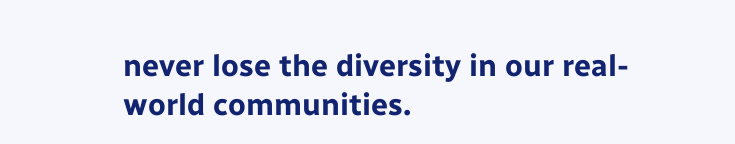never lose the diversity in our real-world communities.